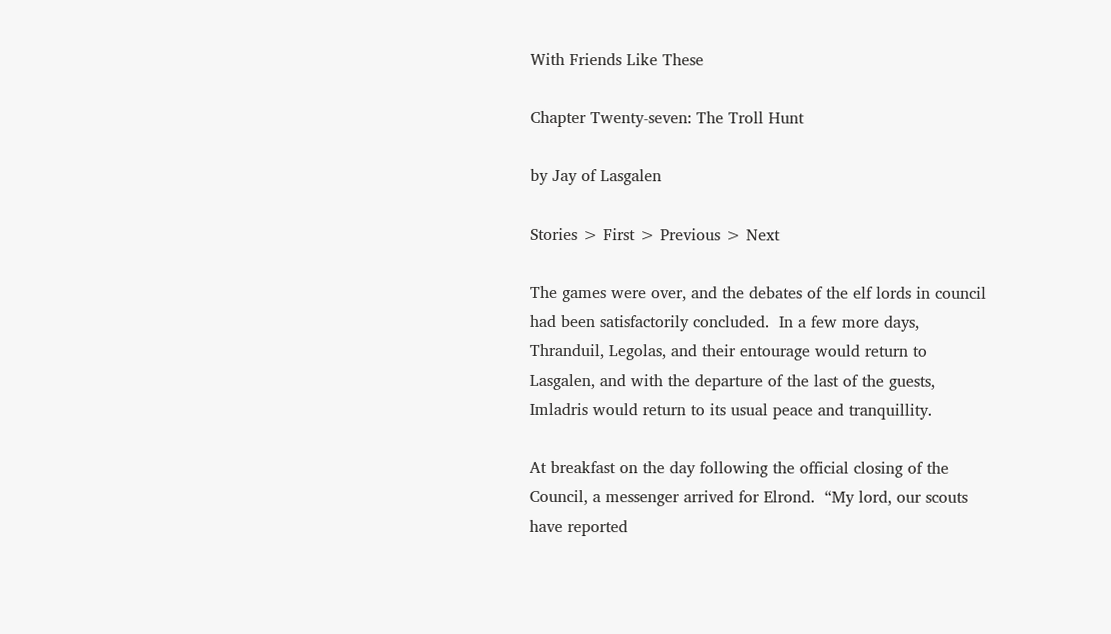With Friends Like These

Chapter Twenty-seven: The Troll Hunt

by Jay of Lasgalen

Stories > First > Previous > Next

The games were over, and the debates of the elf lords in council had been satisfactorily concluded.  In a few more days, Thranduil, Legolas, and their entourage would return to Lasgalen, and with the departure of the last of the guests, Imladris would return to its usual peace and tranquillity.

At breakfast on the day following the official closing of the Council, a messenger arrived for Elrond.  “My lord, our scouts have reported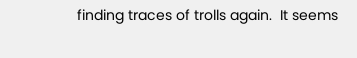finding traces of trolls again.  It seems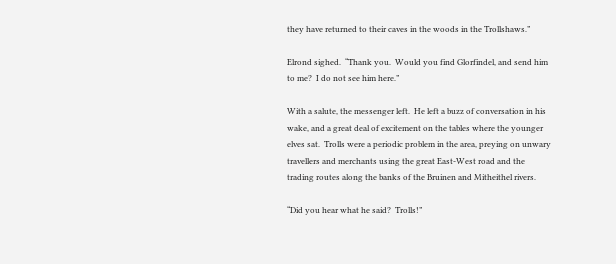they have returned to their caves in the woods in the Trollshaws.”

Elrond sighed.  “Thank you.  Would you find Glorfindel, and send him to me?  I do not see him here.”

With a salute, the messenger left.  He left a buzz of conversation in his wake, and a great deal of excitement on the tables where the younger elves sat.  Trolls were a periodic problem in the area, preying on unwary travellers and merchants using the great East-West road and the trading routes along the banks of the Bruinen and Mitheithel rivers.

“Did you hear what he said?  Trolls!”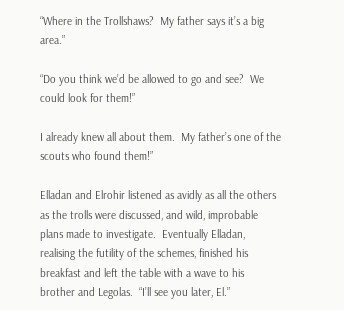“Where in the Trollshaws?  My father says it’s a big area.”

“Do you think we’d be allowed to go and see?  We could look for them!”

I already knew all about them.  My father’s one of the scouts who found them!”

Elladan and Elrohir listened as avidly as all the others as the trolls were discussed, and wild, improbable plans made to investigate.  Eventually Elladan, realising the futility of the schemes, finished his breakfast and left the table with a wave to his brother and Legolas.  “I’ll see you later, El.”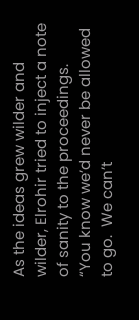As the ideas grew wilder and wilder, Elrohir tried to inject a note of sanity to the proceedings.  “You know we’d never be allowed to go.  We can’t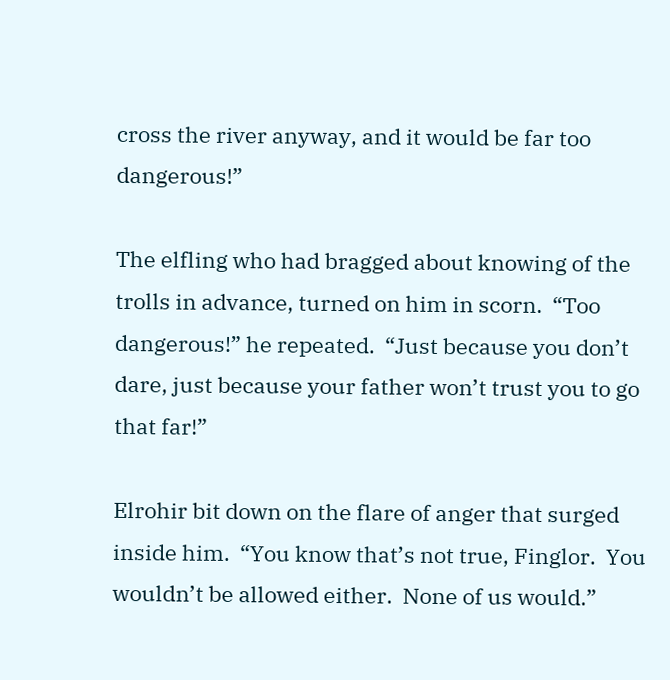cross the river anyway, and it would be far too dangerous!”

The elfling who had bragged about knowing of the trolls in advance, turned on him in scorn.  “Too dangerous!” he repeated.  “Just because you don’t dare, just because your father won’t trust you to go that far!”

Elrohir bit down on the flare of anger that surged inside him.  “You know that’s not true, Finglor.  You wouldn’t be allowed either.  None of us would.”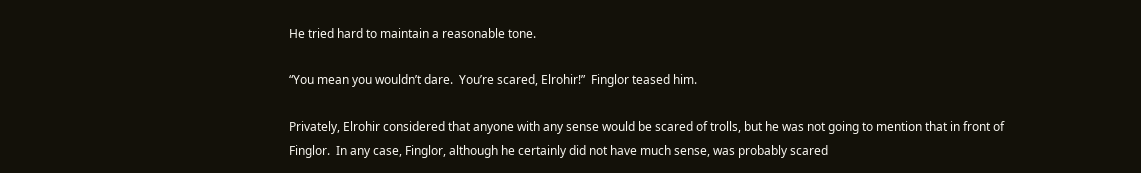He tried hard to maintain a reasonable tone.

“You mean you wouldn’t dare.  You’re scared, Elrohir!”  Finglor teased him.

Privately, Elrohir considered that anyone with any sense would be scared of trolls, but he was not going to mention that in front of Finglor.  In any case, Finglor, although he certainly did not have much sense, was probably scared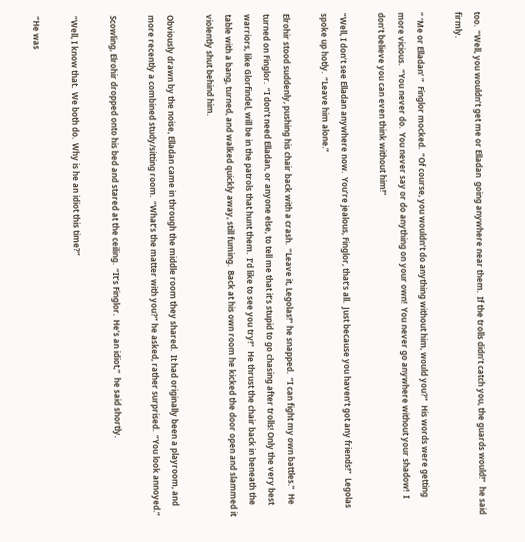too.  “Well, you wouldn’t get me or Elladan  going anywhere near them.  If the trolls didn’t catch you, the guards would!”  he said firmly.

“ ‘Me or Elladan’ ”  Finglor mocked.  “Of course, you wouldn’t do anything without him, would you?”  His words were getting more vicious.  “You never do.  You never say or do anything on your own!  You never go anywhere without your shadow!  I don’t believe you can even think without him!”

“Well, I don’t see Elladan anywhere now.  You’re jealous, Finglor, that’s all.  Just because you haven’t got any friends!”  Legolas spoke up hotly.  “Leave him alone.”

Elrohir stood suddenly, pushing his chair back with a crash.  “Leave it, Legolas!” he snapped.  “I can fight my own battles.”  He turned on Finglor.  “I don’t need Elladan, or anyone else, to tell me that it’s stupid to go chasing after trolls! Only the very best warriors, like Glorfindel, will be in the patrols that hunt them.  I’d like to see you try!”  He thrust the chair back in beneath the table with a bang, turned, and walked quickly away, still fuming.  Back at his own room he kicked the door open and slammed it violently shut behind him.

Obviously drawn by the noise, Elladan came in through the middle room they shared.  It had originally been a playroom, and more recently a combined study/sitting room.  “What’s the matter with you?” he asked, rather surprised.  “You look annoyed.”

Scowling, Elrohir dropped onto his bed and stared at the ceiling.  “It’s Finglor.  He’s an idiot,”  he said shortly.

“Well, I know that.  We both do.  Why is he an idiot this time?”

“He was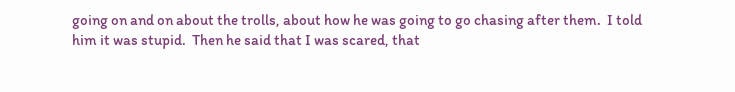going on and on about the trolls, about how he was going to go chasing after them.  I told him it was stupid.  Then he said that I was scared, that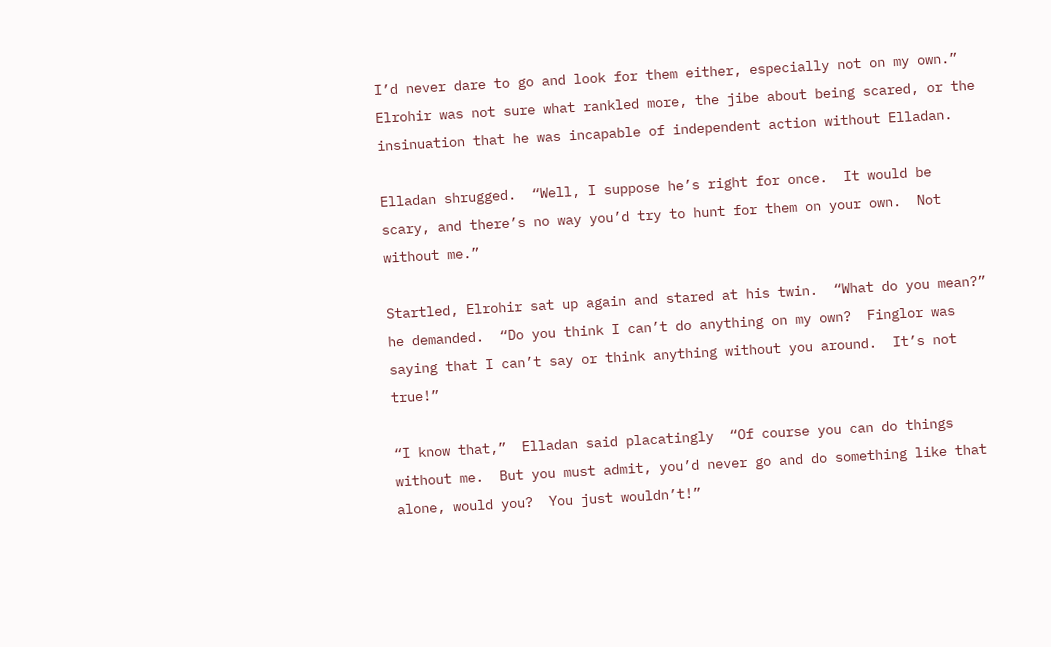I’d never dare to go and look for them either, especially not on my own.”  Elrohir was not sure what rankled more, the jibe about being scared, or the insinuation that he was incapable of independent action without Elladan.

Elladan shrugged.  “Well, I suppose he’s right for once.  It would be scary, and there’s no way you’d try to hunt for them on your own.  Not without me.”

Startled, Elrohir sat up again and stared at his twin.  “What do you mean?” he demanded.  “Do you think I can’t do anything on my own?  Finglor was saying that I can’t say or think anything without you around.  It’s not true!”

“I know that,”  Elladan said placatingly  “Of course you can do things without me.  But you must admit, you’d never go and do something like that alone, would you?  You just wouldn’t!”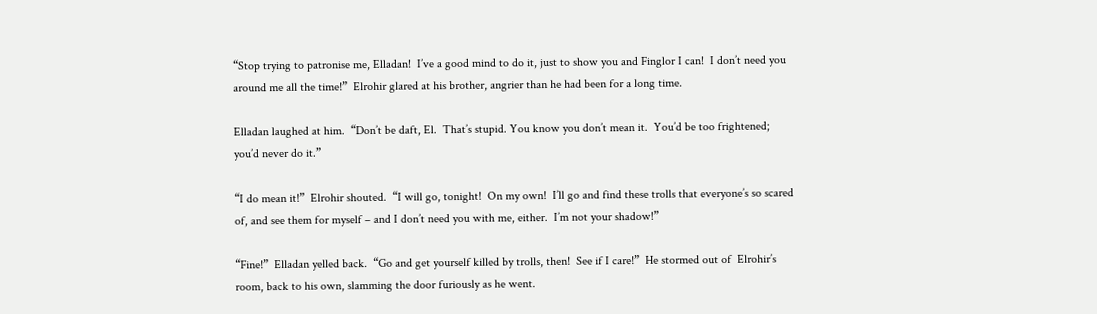“Stop trying to patronise me, Elladan!  I’ve a good mind to do it, just to show you and Finglor I can!  I don’t need you around me all the time!”  Elrohir glared at his brother, angrier than he had been for a long time.

Elladan laughed at him.  “Don’t be daft, El.  That’s stupid. You know you don’t mean it.  You’d be too frightened; you’d never do it.”

“I do mean it!”  Elrohir shouted.  “I will go, tonight!  On my own!  I’ll go and find these trolls that everyone’s so scared of, and see them for myself – and I don’t need you with me, either.  I’m not your shadow!”

“Fine!”  Elladan yelled back.  “Go and get yourself killed by trolls, then!  See if I care!”  He stormed out of  Elrohir’s room, back to his own, slamming the door furiously as he went.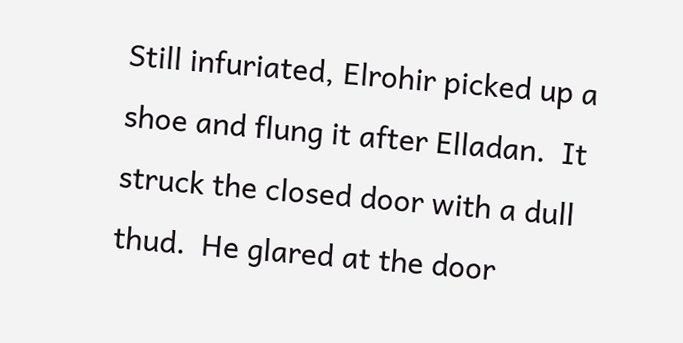Still infuriated, Elrohir picked up a shoe and flung it after Elladan.  It struck the closed door with a dull thud.  He glared at the door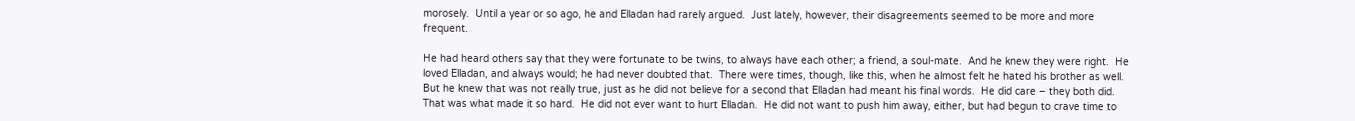morosely.  Until a year or so ago, he and Elladan had rarely argued.  Just lately, however, their disagreements seemed to be more and more frequent.

He had heard others say that they were fortunate to be twins, to always have each other; a friend, a soul-mate.  And he knew they were right.  He loved Elladan, and always would; he had never doubted that.  There were times, though, like this, when he almost felt he hated his brother as well.  But he knew that was not really true, just as he did not believe for a second that Elladan had meant his final words.  He did care – they both did.  That was what made it so hard.  He did not ever want to hurt Elladan.  He did not want to push him away, either, but had begun to crave time to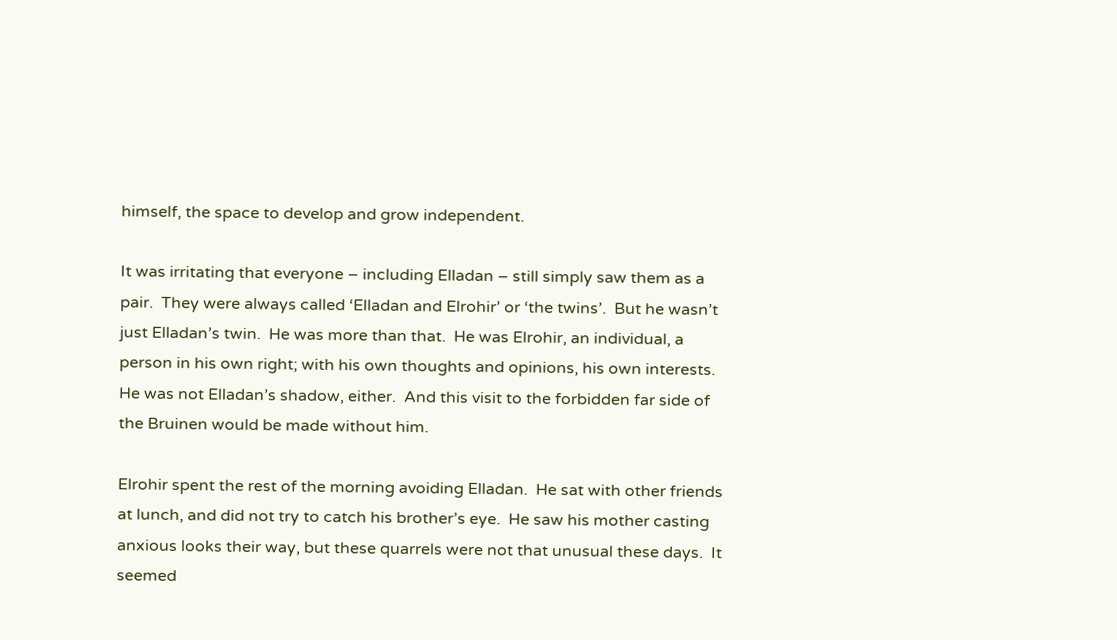himself, the space to develop and grow independent.

It was irritating that everyone – including Elladan – still simply saw them as a pair.  They were always called ‘Elladan and Elrohir’ or ‘the twins’.  But he wasn’t just Elladan’s twin.  He was more than that.  He was Elrohir, an individual, a person in his own right; with his own thoughts and opinions, his own interests.  He was not Elladan’s shadow, either.  And this visit to the forbidden far side of the Bruinen would be made without him.

Elrohir spent the rest of the morning avoiding Elladan.  He sat with other friends at lunch, and did not try to catch his brother’s eye.  He saw his mother casting anxious looks their way, but these quarrels were not that unusual these days.  It seemed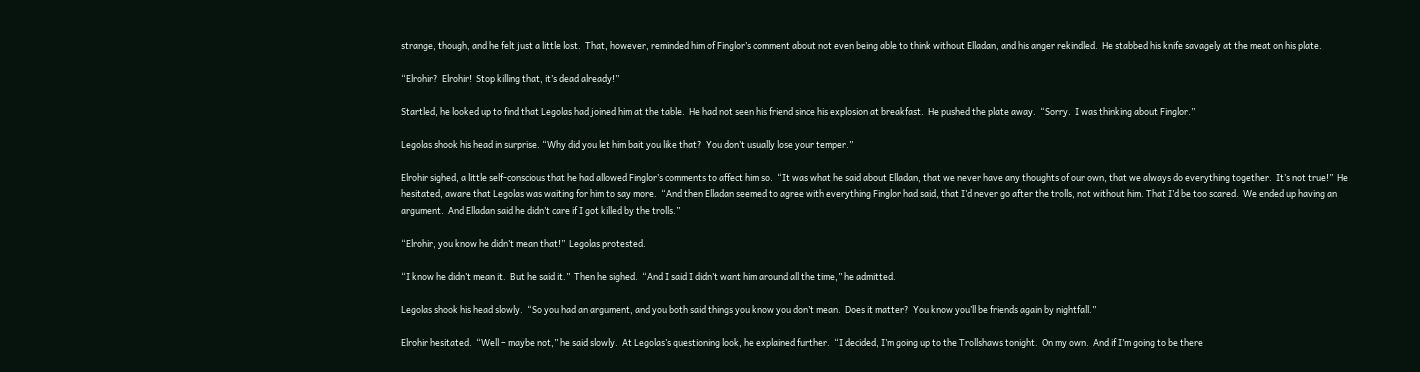strange, though, and he felt just a little lost.  That, however, reminded him of Finglor’s comment about not even being able to think without Elladan, and his anger rekindled.  He stabbed his knife savagely at the meat on his plate.

“Elrohir?  Elrohir!  Stop killing that, it’s dead already!”

Startled, he looked up to find that Legolas had joined him at the table.  He had not seen his friend since his explosion at breakfast.  He pushed the plate away.  “Sorry.  I was thinking about Finglor.”

Legolas shook his head in surprise. “Why did you let him bait you like that?  You don’t usually lose your temper.”

Elrohir sighed, a little self-conscious that he had allowed Finglor’s comments to affect him so.  “It was what he said about Elladan, that we never have any thoughts of our own, that we always do everything together.  It’s not true!”  He hesitated, aware that Legolas was waiting for him to say more.  “And then Elladan seemed to agree with everything Finglor had said, that I’d never go after the trolls, not without him. That I’d be too scared.  We ended up having an argument.  And Elladan said he didn’t care if I got killed by the trolls.”

“Elrohir, you know he didn’t mean that!”  Legolas protested.

“I know he didn’t mean it.  But he said it.”  Then he sighed.  “And I said I didn’t want him around all the time,” he admitted.

Legolas shook his head slowly.  “So you had an argument, and you both said things you know you don’t mean.  Does it matter?  You know you’ll be friends again by nightfall.”

Elrohir hesitated.  “Well – maybe not,” he said slowly.  At Legolas’s questioning look, he explained further.  “I decided, I’m going up to the Trollshaws tonight.  On my own.  And if I’m going to be there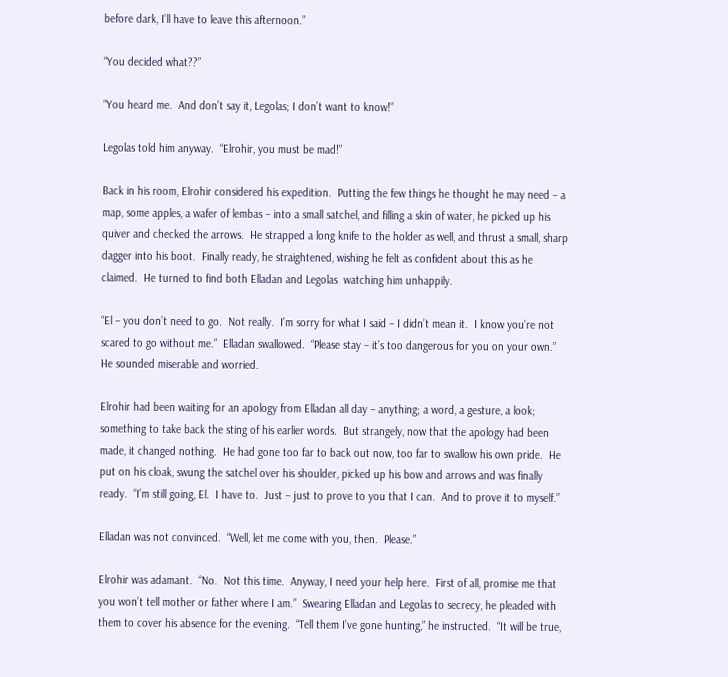before dark, I’ll have to leave this afternoon.”

“You decided what??”

“You heard me.  And don’t say it, Legolas; I don’t want to know!”

Legolas told him anyway.  “Elrohir, you must be mad!”

Back in his room, Elrohir considered his expedition.  Putting the few things he thought he may need – a map, some apples, a wafer of lembas – into a small satchel, and filling a skin of water, he picked up his quiver and checked the arrows.  He strapped a long knife to the holder as well, and thrust a small, sharp dagger into his boot.  Finally ready, he straightened, wishing he felt as confident about this as he claimed.  He turned to find both Elladan and Legolas  watching him unhappily.

“El – you don’t need to go.  Not really.  I’m sorry for what I said – I didn’t mean it.  I know you’re not scared to go without me.”  Elladan swallowed.  “Please stay – it’s too dangerous for you on your own.”  He sounded miserable and worried.

Elrohir had been waiting for an apology from Elladan all day – anything; a word, a gesture, a look; something to take back the sting of his earlier words.  But strangely, now that the apology had been made, it changed nothing.  He had gone too far to back out now, too far to swallow his own pride.  He put on his cloak, swung the satchel over his shoulder, picked up his bow and arrows and was finally ready.  “I’m still going, El.  I have to.  Just – just to prove to you that I can.  And to prove it to myself.”

Elladan was not convinced.  “Well, let me come with you, then.  Please.”

Elrohir was adamant.  “No.  Not this time.  Anyway, I need your help here.  First of all, promise me that you won’t tell mother or father where I am.”  Swearing Elladan and Legolas to secrecy, he pleaded with them to cover his absence for the evening.  “Tell them I’ve gone hunting,” he instructed.  “It will be true,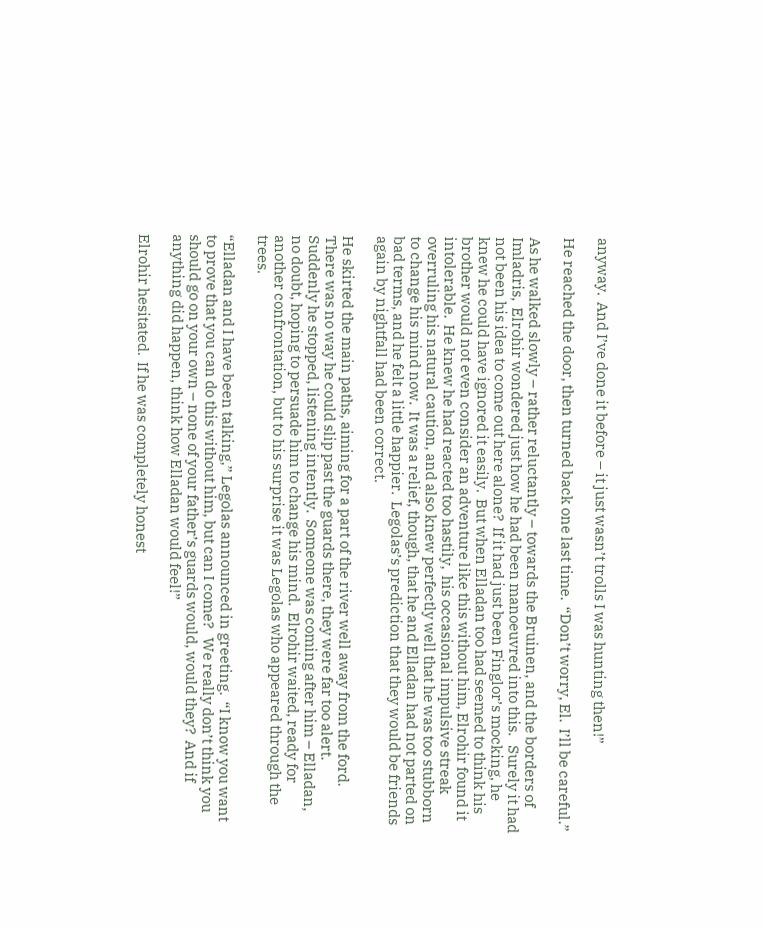anyway.  And I’ve done it before – it just wasn’t trolls I was hunting then!”

He reached the door, then turned back one last time.  “Don’t worry, El.  I’ll be careful.”

As he walked slowly – rather reluctantly – towards the Bruinen, and the borders of Imladris,  Elrohir wondered just how he had been manoeuvred into this.   Surely it had not been his idea to come out here alone?  If it had just been Finglor’s mocking, he knew he could have ignored it easily.  But when Elladan too had seemed to think his brother would not even consider an adventure like this without him, Elrohir found it intolerable.  He knew he had reacted too hastily,  his occasional impulsive streak overruling his natural caution, and also knew perfectly well that he was too stubborn to change his mind now.  It was a relief, though, that he and Elladan had not parted on bad terms, and he felt a little happier.  Legolas’s prediction that they would be friends again by nightfall had been correct.

He skirted the main paths, aiming for a part of the river well away from the ford.  There was no way he could slip past the guards there, they were far too alert.  Suddenly he stopped, listening intently.  Someone was coming after him – Elladan, no doubt, hoping to persuade him to change his mind.  Elrohir waited, ready for another confrontation, but to his surprise it was Legolas who appeared through the trees.

“Elladan and I have been talking,” Legolas announced in greeting.  “I know you want to prove that you can do this without him, but can I come?   We really don’t think you should go on your own – none of your father’s guards would, would they?  And if anything did happen, think how Elladan would feel!”

Elrohir hesitated.  If he was completely honest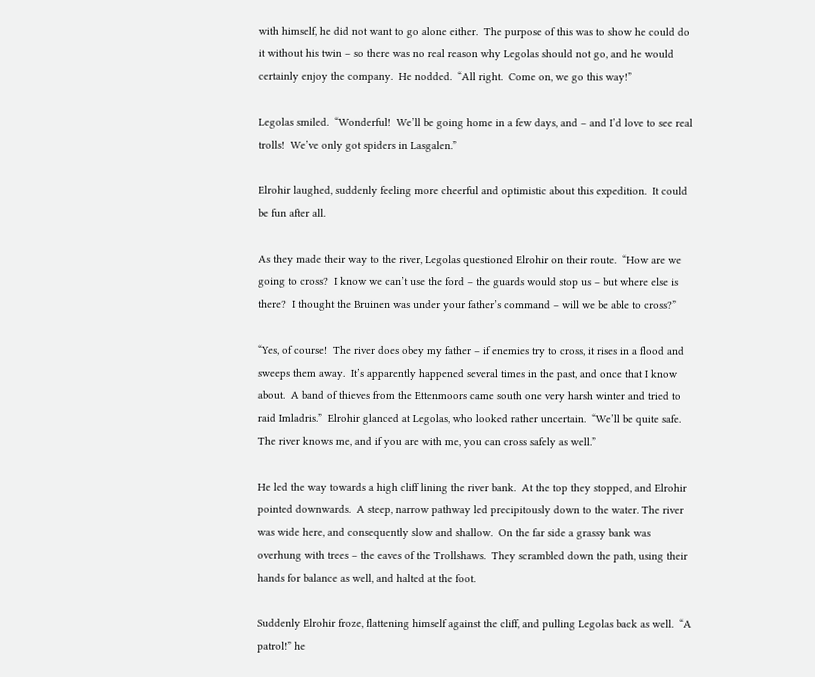with himself, he did not want to go alone either.  The purpose of this was to show he could do it without his twin – so there was no real reason why Legolas should not go, and he would certainly enjoy the company.  He nodded.  “All right.  Come on, we go this way!”

Legolas smiled.  “Wonderful!  We’ll be going home in a few days, and – and I’d love to see real trolls!  We’ve only got spiders in Lasgalen.”

Elrohir laughed, suddenly feeling more cheerful and optimistic about this expedition.  It could be fun after all.

As they made their way to the river, Legolas questioned Elrohir on their route.  “How are we going to cross?  I know we can’t use the ford – the guards would stop us – but where else is there?  I thought the Bruinen was under your father’s command – will we be able to cross?”

“Yes, of course!  The river does obey my father – if enemies try to cross, it rises in a flood and sweeps them away.  It’s apparently happened several times in the past, and once that I know about.  A band of thieves from the Ettenmoors came south one very harsh winter and tried to raid Imladris.”  Elrohir glanced at Legolas, who looked rather uncertain.  “We’ll be quite safe.  The river knows me, and if you are with me, you can cross safely as well.”

He led the way towards a high cliff lining the river bank.  At the top they stopped, and Elrohir pointed downwards.  A steep, narrow pathway led precipitously down to the water. The river was wide here, and consequently slow and shallow.  On the far side a grassy bank was overhung with trees – the eaves of the Trollshaws.  They scrambled down the path, using their hands for balance as well, and halted at the foot.

Suddenly Elrohir froze, flattening himself against the cliff, and pulling Legolas back as well.  “A patrol!” he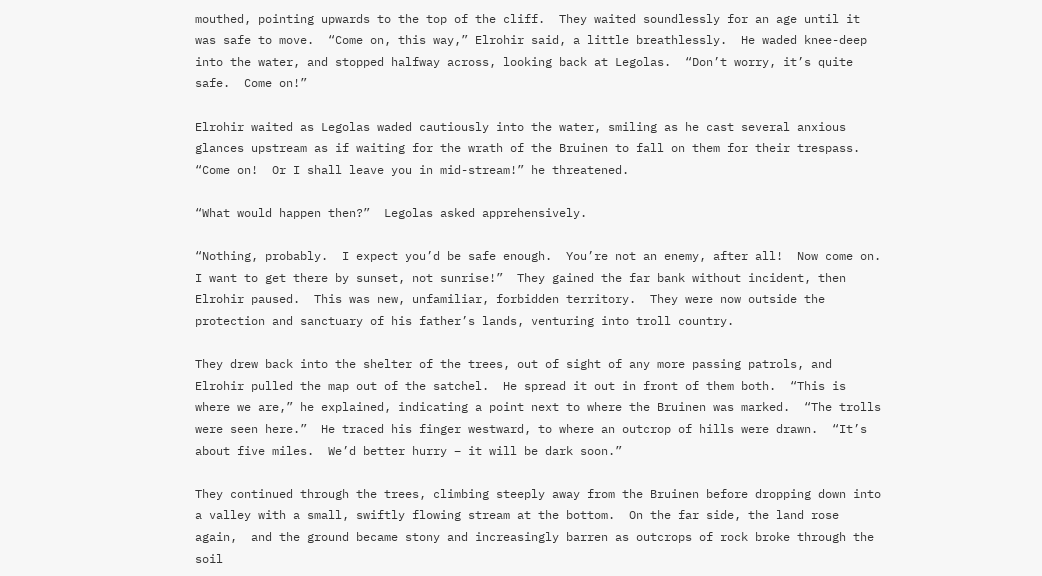mouthed, pointing upwards to the top of the cliff.  They waited soundlessly for an age until it was safe to move.  “Come on, this way,” Elrohir said, a little breathlessly.  He waded knee-deep into the water, and stopped halfway across, looking back at Legolas.  “Don’t worry, it’s quite safe.  Come on!”

Elrohir waited as Legolas waded cautiously into the water, smiling as he cast several anxious glances upstream as if waiting for the wrath of the Bruinen to fall on them for their trespass.  “Come on!  Or I shall leave you in mid-stream!” he threatened.

“What would happen then?”  Legolas asked apprehensively.

“Nothing, probably.  I expect you’d be safe enough.  You’re not an enemy, after all!  Now come on.  I want to get there by sunset, not sunrise!”  They gained the far bank without incident, then Elrohir paused.  This was new, unfamiliar, forbidden territory.  They were now outside the protection and sanctuary of his father’s lands, venturing into troll country.

They drew back into the shelter of the trees, out of sight of any more passing patrols, and Elrohir pulled the map out of the satchel.  He spread it out in front of them both.  “This is where we are,” he explained, indicating a point next to where the Bruinen was marked.  “The trolls were seen here.”  He traced his finger westward, to where an outcrop of hills were drawn.  “It’s about five miles.  We’d better hurry – it will be dark soon.”

They continued through the trees, climbing steeply away from the Bruinen before dropping down into a valley with a small, swiftly flowing stream at the bottom.  On the far side, the land rose again,  and the ground became stony and increasingly barren as outcrops of rock broke through the soil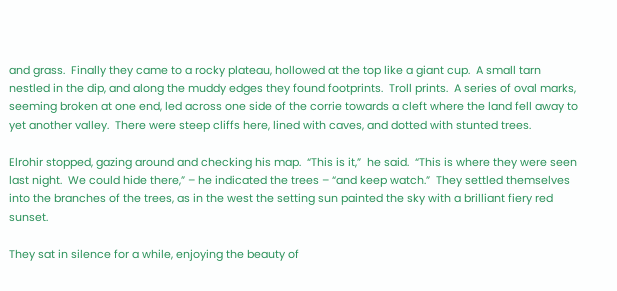and grass.  Finally they came to a rocky plateau, hollowed at the top like a giant cup.  A small tarn nestled in the dip, and along the muddy edges they found footprints.  Troll prints.  A series of oval marks, seeming broken at one end, led across one side of the corrie towards a cleft where the land fell away to yet another valley.  There were steep cliffs here, lined with caves, and dotted with stunted trees.

Elrohir stopped, gazing around and checking his map.  “This is it,”  he said.  “This is where they were seen last night.  We could hide there,” – he indicated the trees – “and keep watch.”  They settled themselves into the branches of the trees, as in the west the setting sun painted the sky with a brilliant fiery red sunset.

They sat in silence for a while, enjoying the beauty of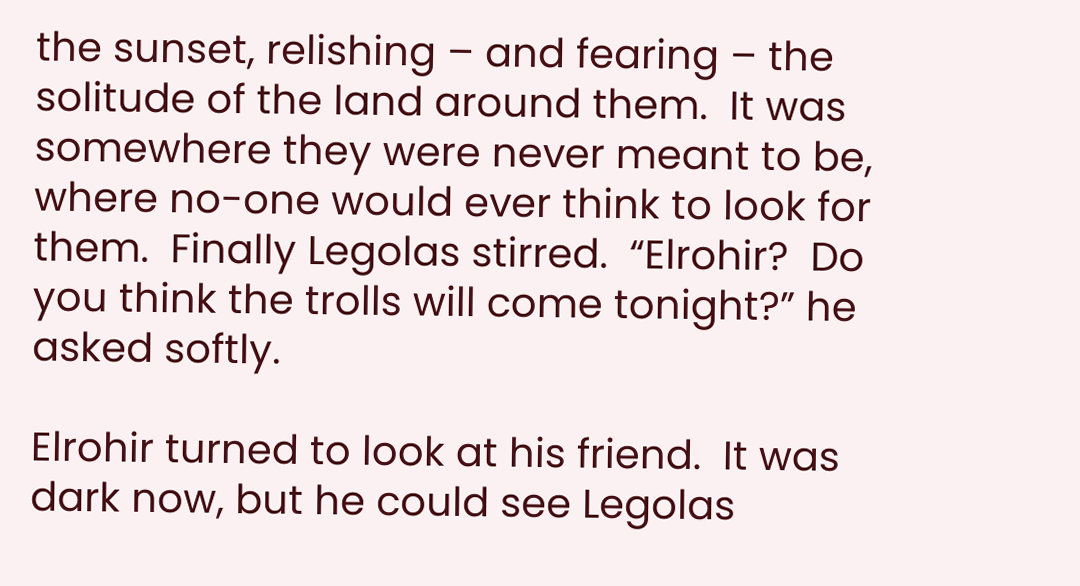the sunset, relishing – and fearing – the solitude of the land around them.  It was somewhere they were never meant to be, where no-one would ever think to look for them.  Finally Legolas stirred.  “Elrohir?  Do you think the trolls will come tonight?” he asked softly.

Elrohir turned to look at his friend.  It was dark now, but he could see Legolas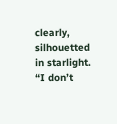clearly, silhouetted in starlight.  “I don’t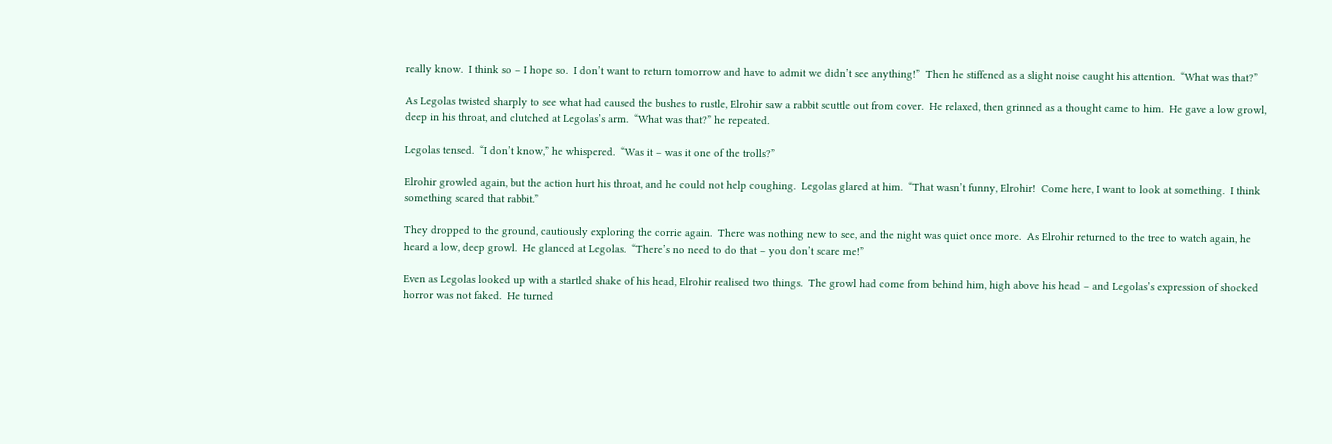really know.  I think so – I hope so.  I don’t want to return tomorrow and have to admit we didn’t see anything!”  Then he stiffened as a slight noise caught his attention.  “What was that?”

As Legolas twisted sharply to see what had caused the bushes to rustle, Elrohir saw a rabbit scuttle out from cover.  He relaxed, then grinned as a thought came to him.  He gave a low growl, deep in his throat, and clutched at Legolas’s arm.  “What was that?” he repeated.

Legolas tensed.  “I don’t know,” he whispered.  “Was it – was it one of the trolls?”

Elrohir growled again, but the action hurt his throat, and he could not help coughing.  Legolas glared at him.  “That wasn’t funny, Elrohir!  Come here, I want to look at something.  I think something scared that rabbit.”

They dropped to the ground, cautiously exploring the corrie again.  There was nothing new to see, and the night was quiet once more.  As Elrohir returned to the tree to watch again, he heard a low, deep growl.  He glanced at Legolas.  “There’s no need to do that – you don’t scare me!”

Even as Legolas looked up with a startled shake of his head, Elrohir realised two things.  The growl had come from behind him, high above his head – and Legolas’s expression of shocked horror was not faked.  He turned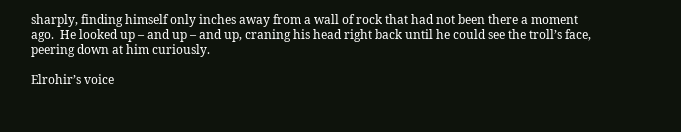sharply, finding himself only inches away from a wall of rock that had not been there a moment ago.  He looked up – and up – and up, craning his head right back until he could see the troll’s face, peering down at him curiously.

Elrohir’s voice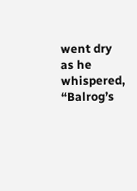went dry as he whispered, “Balrog’s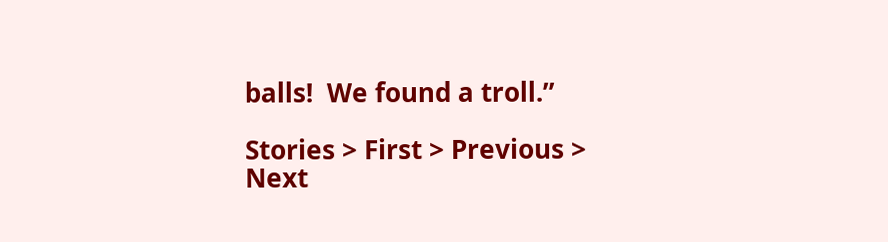balls!  We found a troll.”

Stories > First > Previous > Next